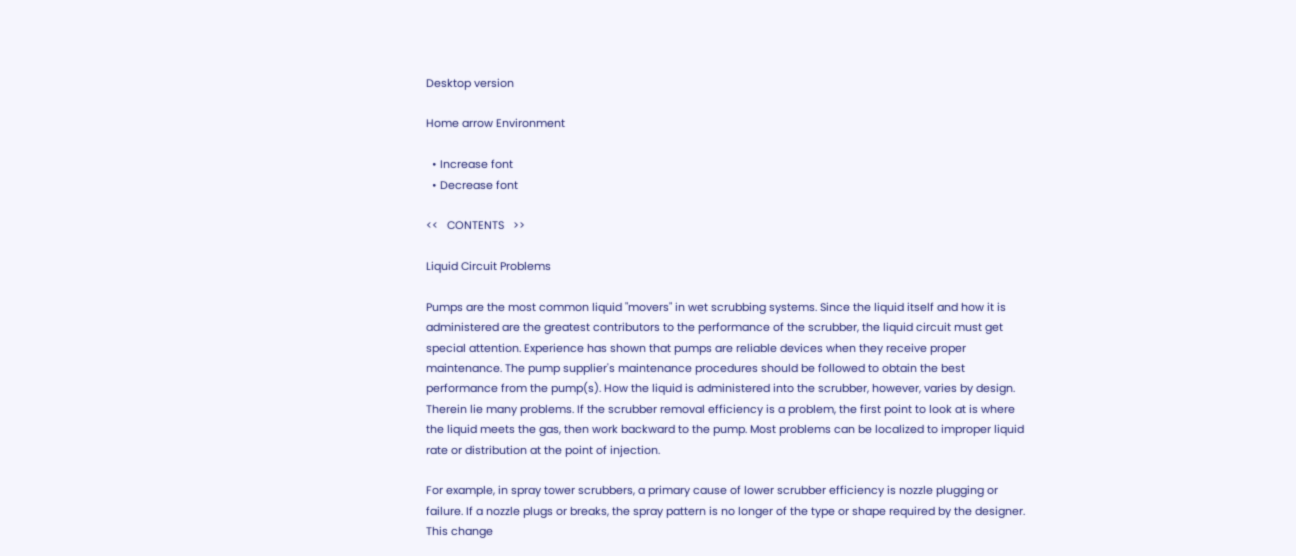Desktop version

Home arrow Environment

  • Increase font
  • Decrease font

<<   CONTENTS   >>

Liquid Circuit Problems

Pumps are the most common liquid "movers" in wet scrubbing systems. Since the liquid itself and how it is administered are the greatest contributors to the performance of the scrubber, the liquid circuit must get special attention. Experience has shown that pumps are reliable devices when they receive proper maintenance. The pump supplier's maintenance procedures should be followed to obtain the best performance from the pump(s). How the liquid is administered into the scrubber, however, varies by design. Therein lie many problems. If the scrubber removal efficiency is a problem, the first point to look at is where the liquid meets the gas, then work backward to the pump. Most problems can be localized to improper liquid rate or distribution at the point of injection.

For example, in spray tower scrubbers, a primary cause of lower scrubber efficiency is nozzle plugging or failure. If a nozzle plugs or breaks, the spray pattern is no longer of the type or shape required by the designer. This change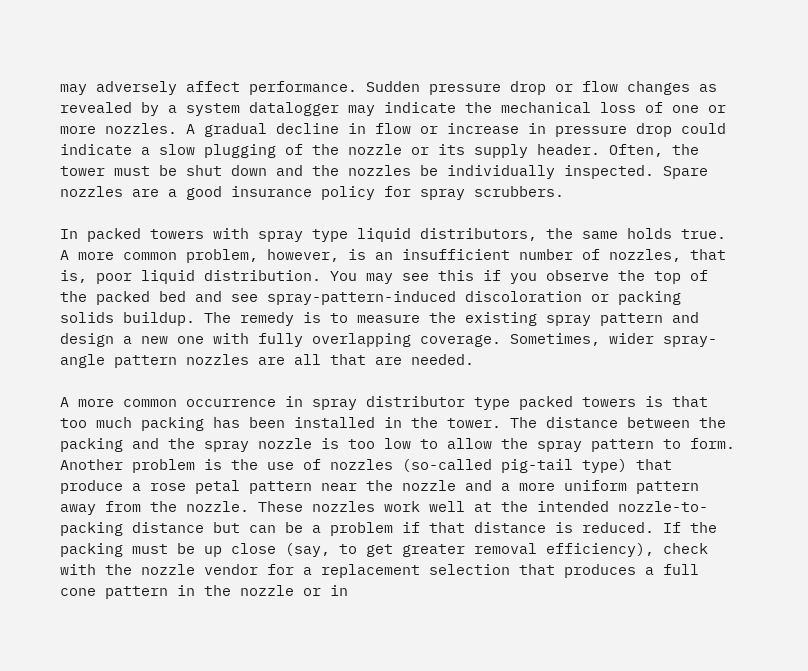may adversely affect performance. Sudden pressure drop or flow changes as revealed by a system datalogger may indicate the mechanical loss of one or more nozzles. A gradual decline in flow or increase in pressure drop could indicate a slow plugging of the nozzle or its supply header. Often, the tower must be shut down and the nozzles be individually inspected. Spare nozzles are a good insurance policy for spray scrubbers.

In packed towers with spray type liquid distributors, the same holds true. A more common problem, however, is an insufficient number of nozzles, that is, poor liquid distribution. You may see this if you observe the top of the packed bed and see spray-pattern-induced discoloration or packing solids buildup. The remedy is to measure the existing spray pattern and design a new one with fully overlapping coverage. Sometimes, wider spray-angle pattern nozzles are all that are needed.

A more common occurrence in spray distributor type packed towers is that too much packing has been installed in the tower. The distance between the packing and the spray nozzle is too low to allow the spray pattern to form. Another problem is the use of nozzles (so-called pig-tail type) that produce a rose petal pattern near the nozzle and a more uniform pattern away from the nozzle. These nozzles work well at the intended nozzle-to-packing distance but can be a problem if that distance is reduced. If the packing must be up close (say, to get greater removal efficiency), check with the nozzle vendor for a replacement selection that produces a full cone pattern in the nozzle or in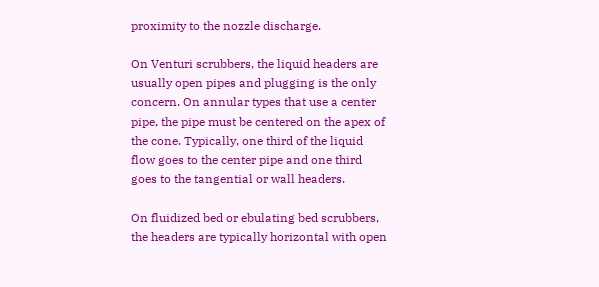proximity to the nozzle discharge.

On Venturi scrubbers, the liquid headers are usually open pipes and plugging is the only concern. On annular types that use a center pipe, the pipe must be centered on the apex of the cone. Typically, one third of the liquid flow goes to the center pipe and one third goes to the tangential or wall headers.

On fluidized bed or ebulating bed scrubbers, the headers are typically horizontal with open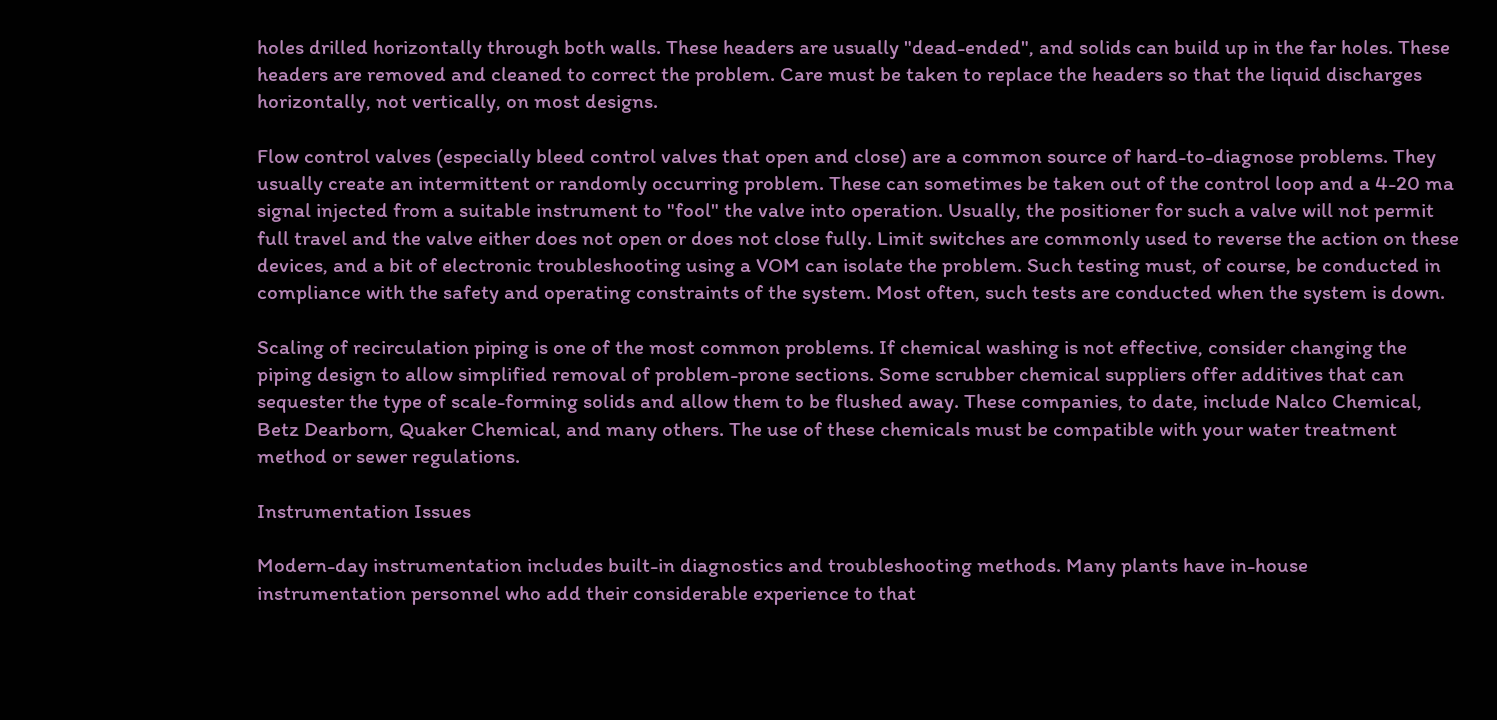holes drilled horizontally through both walls. These headers are usually "dead-ended", and solids can build up in the far holes. These headers are removed and cleaned to correct the problem. Care must be taken to replace the headers so that the liquid discharges horizontally, not vertically, on most designs.

Flow control valves (especially bleed control valves that open and close) are a common source of hard-to-diagnose problems. They usually create an intermittent or randomly occurring problem. These can sometimes be taken out of the control loop and a 4-20 ma signal injected from a suitable instrument to "fool" the valve into operation. Usually, the positioner for such a valve will not permit full travel and the valve either does not open or does not close fully. Limit switches are commonly used to reverse the action on these devices, and a bit of electronic troubleshooting using a VOM can isolate the problem. Such testing must, of course, be conducted in compliance with the safety and operating constraints of the system. Most often, such tests are conducted when the system is down.

Scaling of recirculation piping is one of the most common problems. If chemical washing is not effective, consider changing the piping design to allow simplified removal of problem-prone sections. Some scrubber chemical suppliers offer additives that can sequester the type of scale-forming solids and allow them to be flushed away. These companies, to date, include Nalco Chemical, Betz Dearborn, Quaker Chemical, and many others. The use of these chemicals must be compatible with your water treatment method or sewer regulations.

Instrumentation Issues

Modern-day instrumentation includes built-in diagnostics and troubleshooting methods. Many plants have in-house instrumentation personnel who add their considerable experience to that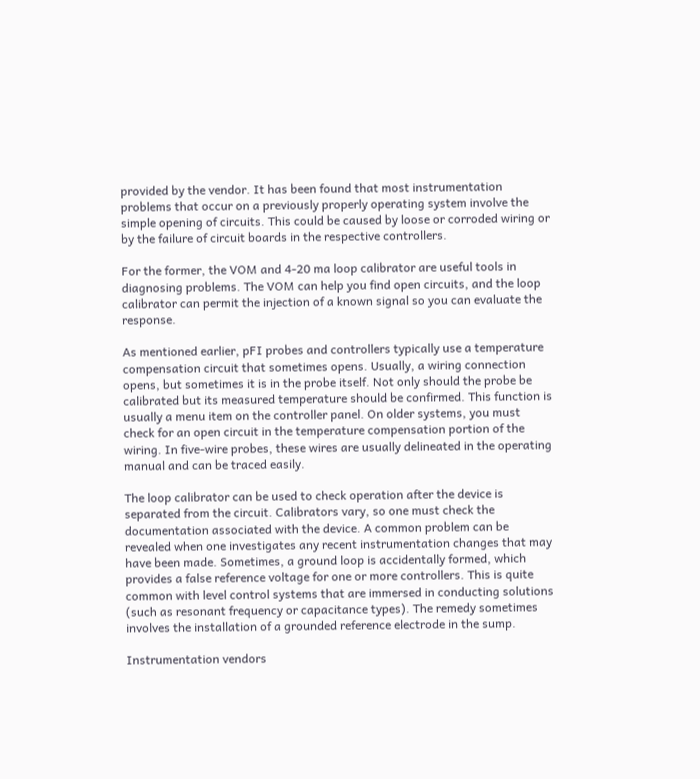provided by the vendor. It has been found that most instrumentation problems that occur on a previously properly operating system involve the simple opening of circuits. This could be caused by loose or corroded wiring or by the failure of circuit boards in the respective controllers.

For the former, the VOM and 4-20 ma loop calibrator are useful tools in diagnosing problems. The VOM can help you find open circuits, and the loop calibrator can permit the injection of a known signal so you can evaluate the response.

As mentioned earlier, pFI probes and controllers typically use a temperature compensation circuit that sometimes opens. Usually, a wiring connection opens, but sometimes it is in the probe itself. Not only should the probe be calibrated but its measured temperature should be confirmed. This function is usually a menu item on the controller panel. On older systems, you must check for an open circuit in the temperature compensation portion of the wiring. In five-wire probes, these wires are usually delineated in the operating manual and can be traced easily.

The loop calibrator can be used to check operation after the device is separated from the circuit. Calibrators vary, so one must check the documentation associated with the device. A common problem can be revealed when one investigates any recent instrumentation changes that may have been made. Sometimes, a ground loop is accidentally formed, which provides a false reference voltage for one or more controllers. This is quite common with level control systems that are immersed in conducting solutions (such as resonant frequency or capacitance types). The remedy sometimes involves the installation of a grounded reference electrode in the sump.

Instrumentation vendors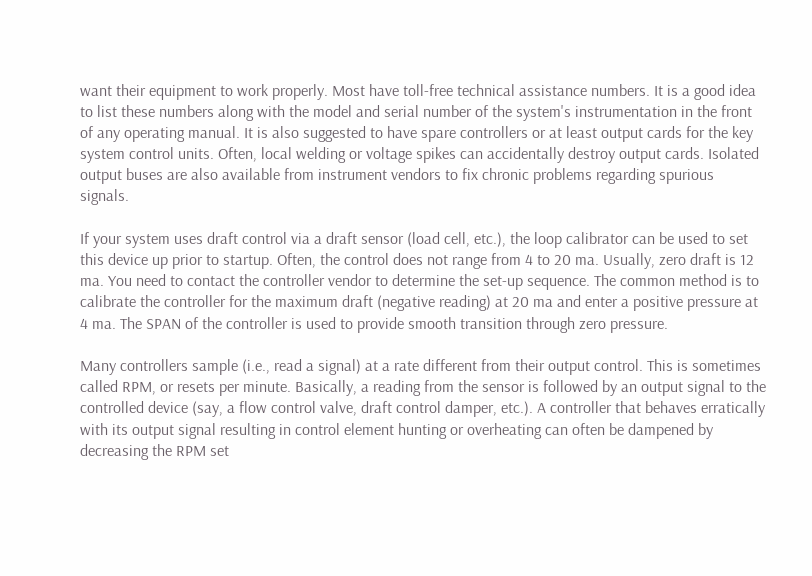want their equipment to work properly. Most have toll-free technical assistance numbers. It is a good idea to list these numbers along with the model and serial number of the system's instrumentation in the front of any operating manual. It is also suggested to have spare controllers or at least output cards for the key system control units. Often, local welding or voltage spikes can accidentally destroy output cards. Isolated output buses are also available from instrument vendors to fix chronic problems regarding spurious signals.

If your system uses draft control via a draft sensor (load cell, etc.), the loop calibrator can be used to set this device up prior to startup. Often, the control does not range from 4 to 20 ma. Usually, zero draft is 12 ma. You need to contact the controller vendor to determine the set-up sequence. The common method is to calibrate the controller for the maximum draft (negative reading) at 20 ma and enter a positive pressure at 4 ma. The SPAN of the controller is used to provide smooth transition through zero pressure.

Many controllers sample (i.e., read a signal) at a rate different from their output control. This is sometimes called RPM, or resets per minute. Basically, a reading from the sensor is followed by an output signal to the controlled device (say, a flow control valve, draft control damper, etc.). A controller that behaves erratically with its output signal resulting in control element hunting or overheating can often be dampened by decreasing the RPM set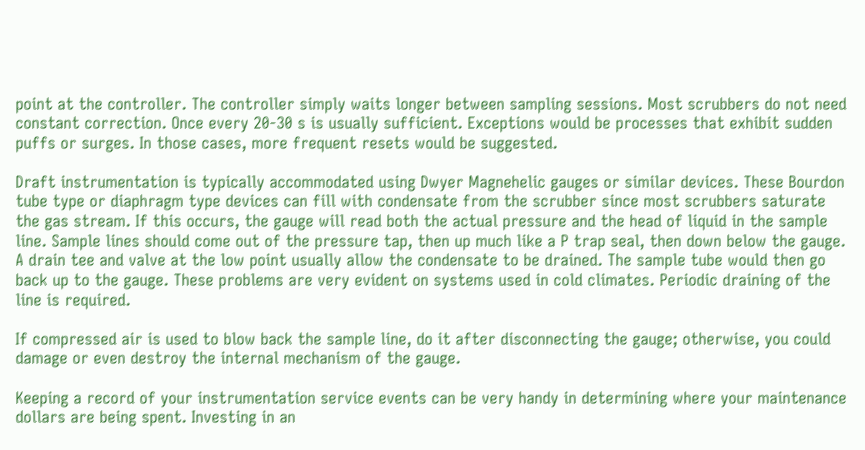point at the controller. The controller simply waits longer between sampling sessions. Most scrubbers do not need constant correction. Once every 20-30 s is usually sufficient. Exceptions would be processes that exhibit sudden puffs or surges. In those cases, more frequent resets would be suggested.

Draft instrumentation is typically accommodated using Dwyer Magnehelic gauges or similar devices. These Bourdon tube type or diaphragm type devices can fill with condensate from the scrubber since most scrubbers saturate the gas stream. If this occurs, the gauge will read both the actual pressure and the head of liquid in the sample line. Sample lines should come out of the pressure tap, then up much like a P trap seal, then down below the gauge. A drain tee and valve at the low point usually allow the condensate to be drained. The sample tube would then go back up to the gauge. These problems are very evident on systems used in cold climates. Periodic draining of the line is required.

If compressed air is used to blow back the sample line, do it after disconnecting the gauge; otherwise, you could damage or even destroy the internal mechanism of the gauge.

Keeping a record of your instrumentation service events can be very handy in determining where your maintenance dollars are being spent. Investing in an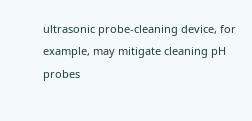ultrasonic probe-cleaning device, for example, may mitigate cleaning pH probes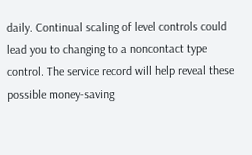daily. Continual scaling of level controls could lead you to changing to a noncontact type control. The service record will help reveal these possible money-saving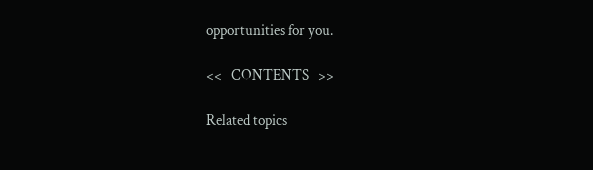opportunities for you.

<<   CONTENTS   >>

Related topics